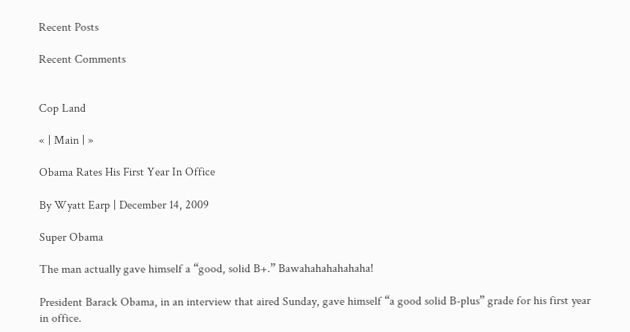Recent Posts

Recent Comments


Cop Land

« | Main | »

Obama Rates His First Year In Office

By Wyatt Earp | December 14, 2009

Super Obama

The man actually gave himself a “good, solid B+.” Bawahahahahahaha!

President Barack Obama, in an interview that aired Sunday, gave himself “a good solid B-plus” grade for his first year in office.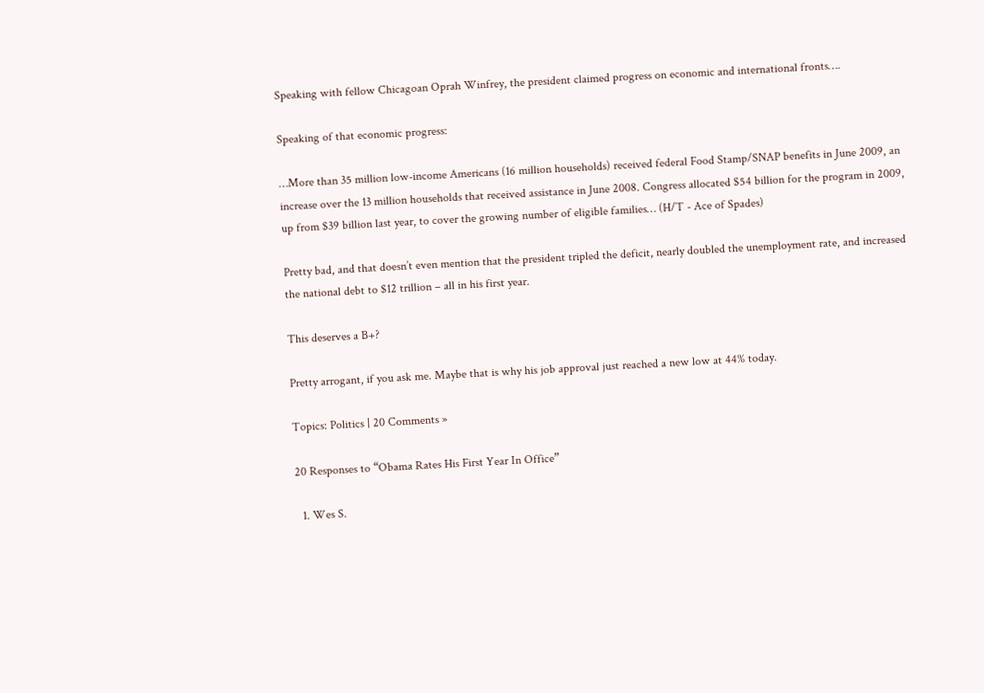Speaking with fellow Chicagoan Oprah Winfrey, the president claimed progress on economic and international fronts….

Speaking of that economic progress:

…More than 35 million low-income Americans (16 million households) received federal Food Stamp/SNAP benefits in June 2009, an increase over the 13 million households that received assistance in June 2008. Congress allocated $54 billion for the program in 2009, up from $39 billion last year, to cover the growing number of eligible families… (H/T - Ace of Spades)

Pretty bad, and that doesn’t even mention that the president tripled the deficit, nearly doubled the unemployment rate, and increased the national debt to $12 trillion – all in his first year.

This deserves a B+?

Pretty arrogant, if you ask me. Maybe that is why his job approval just reached a new low at 44% today.

Topics: Politics | 20 Comments »

20 Responses to “Obama Rates His First Year In Office”

  1. Wes S.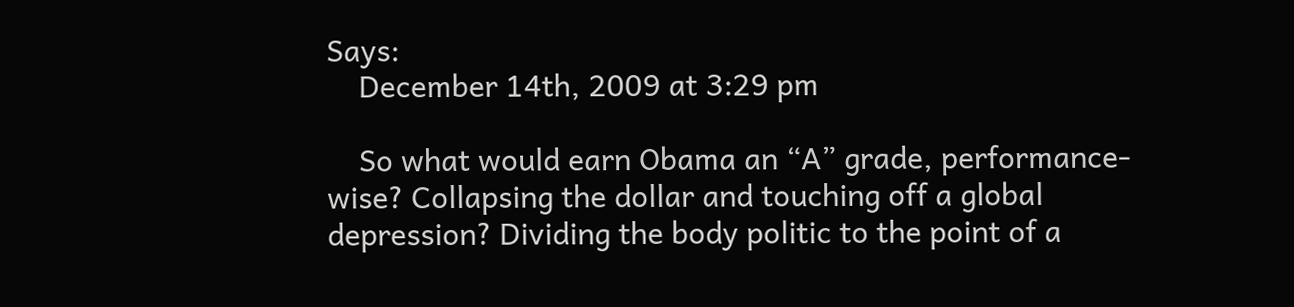Says:
    December 14th, 2009 at 3:29 pm

    So what would earn Obama an “A” grade, performance-wise? Collapsing the dollar and touching off a global depression? Dividing the body politic to the point of a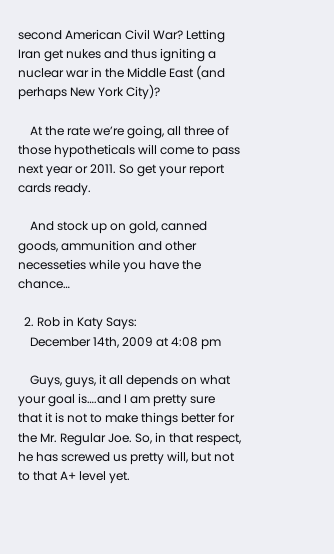second American Civil War? Letting Iran get nukes and thus igniting a nuclear war in the Middle East (and perhaps New York City)?

    At the rate we’re going, all three of those hypotheticals will come to pass next year or 2011. So get your report cards ready.

    And stock up on gold, canned goods, ammunition and other necesseties while you have the chance…

  2. Rob in Katy Says:
    December 14th, 2009 at 4:08 pm

    Guys, guys, it all depends on what your goal is….and I am pretty sure that it is not to make things better for the Mr. Regular Joe. So, in that respect, he has screwed us pretty will, but not to that A+ level yet.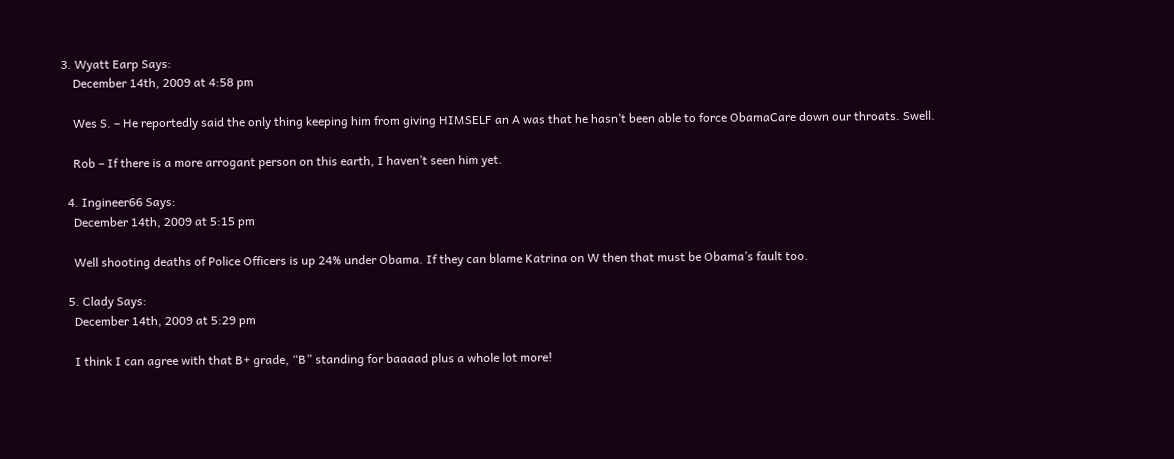3. Wyatt Earp Says:
    December 14th, 2009 at 4:58 pm

    Wes S. – He reportedly said the only thing keeping him from giving HIMSELF an A was that he hasn’t been able to force ObamaCare down our throats. Swell.

    Rob – If there is a more arrogant person on this earth, I haven’t seen him yet.

  4. Ingineer66 Says:
    December 14th, 2009 at 5:15 pm

    Well shooting deaths of Police Officers is up 24% under Obama. If they can blame Katrina on W then that must be Obama’s fault too.

  5. Clady Says:
    December 14th, 2009 at 5:29 pm

    I think I can agree with that B+ grade, “B” standing for baaaad plus a whole lot more!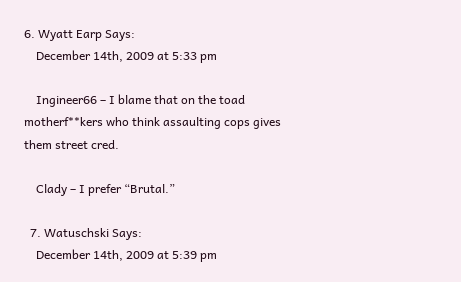6. Wyatt Earp Says:
    December 14th, 2009 at 5:33 pm

    Ingineer66 – I blame that on the toad motherf**kers who think assaulting cops gives them street cred.

    Clady – I prefer “Brutal.”

  7. Watuschski Says:
    December 14th, 2009 at 5:39 pm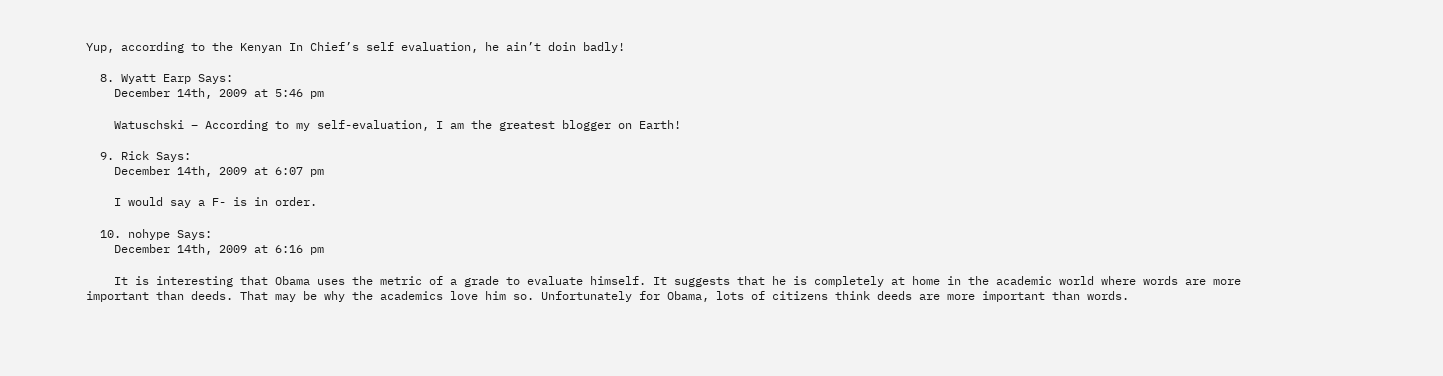Yup, according to the Kenyan In Chief’s self evaluation, he ain’t doin badly!

  8. Wyatt Earp Says:
    December 14th, 2009 at 5:46 pm

    Watuschski – According to my self-evaluation, I am the greatest blogger on Earth!

  9. Rick Says:
    December 14th, 2009 at 6:07 pm

    I would say a F- is in order.

  10. nohype Says:
    December 14th, 2009 at 6:16 pm

    It is interesting that Obama uses the metric of a grade to evaluate himself. It suggests that he is completely at home in the academic world where words are more important than deeds. That may be why the academics love him so. Unfortunately for Obama, lots of citizens think deeds are more important than words.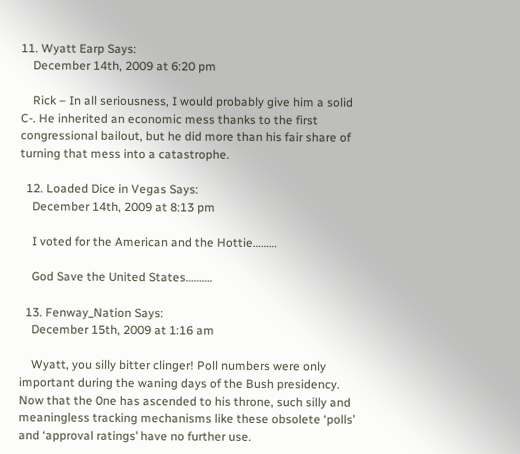11. Wyatt Earp Says:
    December 14th, 2009 at 6:20 pm

    Rick – In all seriousness, I would probably give him a solid C-. He inherited an economic mess thanks to the first congressional bailout, but he did more than his fair share of turning that mess into a catastrophe.

  12. Loaded Dice in Vegas Says:
    December 14th, 2009 at 8:13 pm

    I voted for the American and the Hottie………

    God Save the United States……….

  13. Fenway_Nation Says:
    December 15th, 2009 at 1:16 am

    Wyatt, you silly bitter clinger! Poll numbers were only important during the waning days of the Bush presidency. Now that the 0ne has ascended to his throne, such silly and meaningless tracking mechanisms like these obsolete ‘polls’ and ‘approval ratings’ have no further use.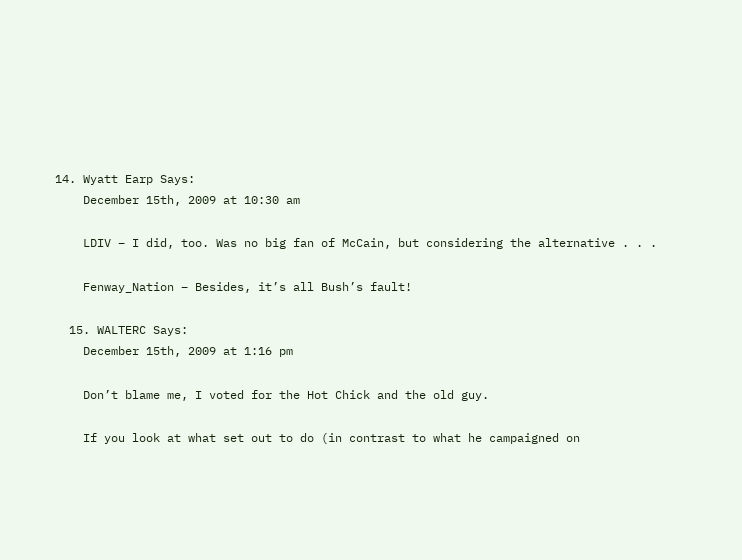14. Wyatt Earp Says:
    December 15th, 2009 at 10:30 am

    LDIV – I did, too. Was no big fan of McCain, but considering the alternative . . .

    Fenway_Nation – Besides, it’s all Bush’s fault!

  15. WALTERC Says:
    December 15th, 2009 at 1:16 pm

    Don’t blame me, I voted for the Hot Chick and the old guy.

    If you look at what set out to do (in contrast to what he campaigned on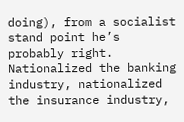doing), from a socialist stand point he’s probably right. Nationalized the banking industry, nationalized the insurance industry,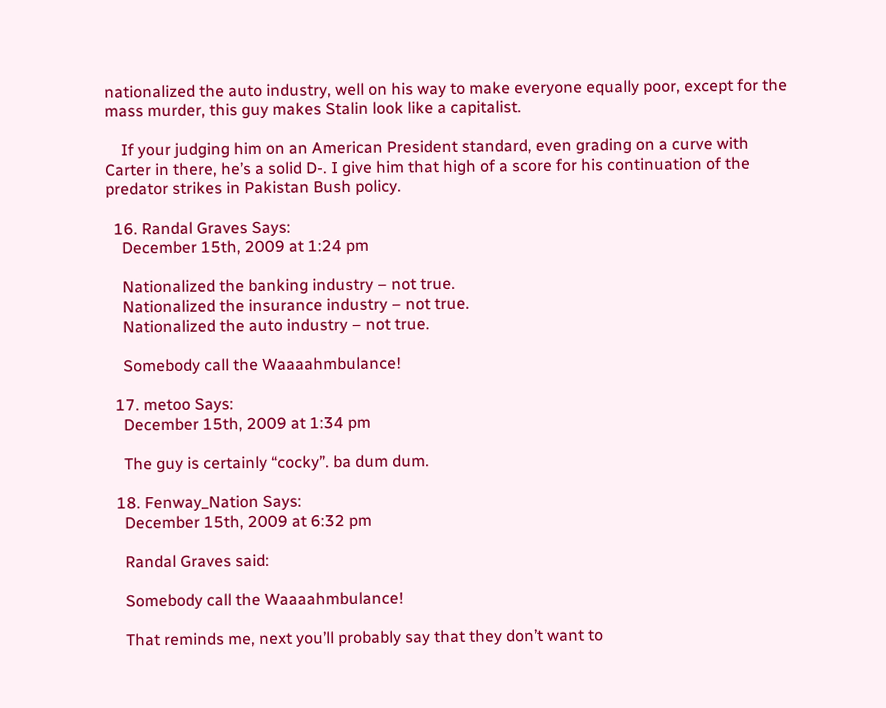nationalized the auto industry, well on his way to make everyone equally poor, except for the mass murder, this guy makes Stalin look like a capitalist.

    If your judging him on an American President standard, even grading on a curve with Carter in there, he’s a solid D-. I give him that high of a score for his continuation of the predator strikes in Pakistan Bush policy.

  16. Randal Graves Says:
    December 15th, 2009 at 1:24 pm

    Nationalized the banking industry – not true.
    Nationalized the insurance industry – not true.
    Nationalized the auto industry – not true.

    Somebody call the Waaaahmbulance!

  17. metoo Says:
    December 15th, 2009 at 1:34 pm

    The guy is certainly “cocky”. ba dum dum.

  18. Fenway_Nation Says:
    December 15th, 2009 at 6:32 pm

    Randal Graves said:

    Somebody call the Waaaahmbulance!

    That reminds me, next you’ll probably say that they don’t want to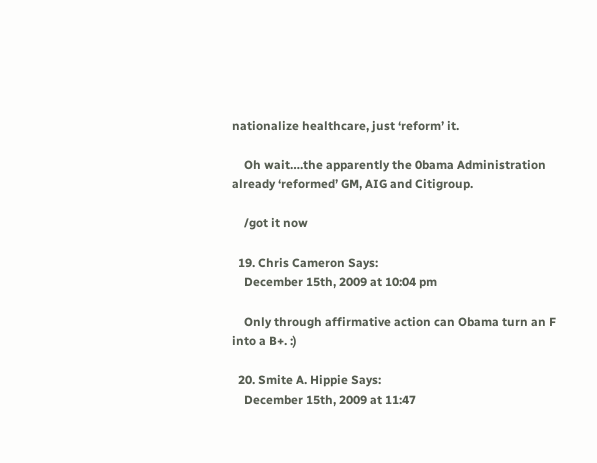nationalize healthcare, just ‘reform’ it.

    Oh wait….the apparently the 0bama Administration already ‘reformed’ GM, AIG and Citigroup.

    /got it now

  19. Chris Cameron Says:
    December 15th, 2009 at 10:04 pm

    Only through affirmative action can Obama turn an F into a B+. :)

  20. Smite A. Hippie Says:
    December 15th, 2009 at 11:47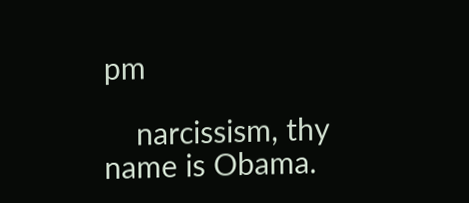pm

    narcissism, thy name is Obama.